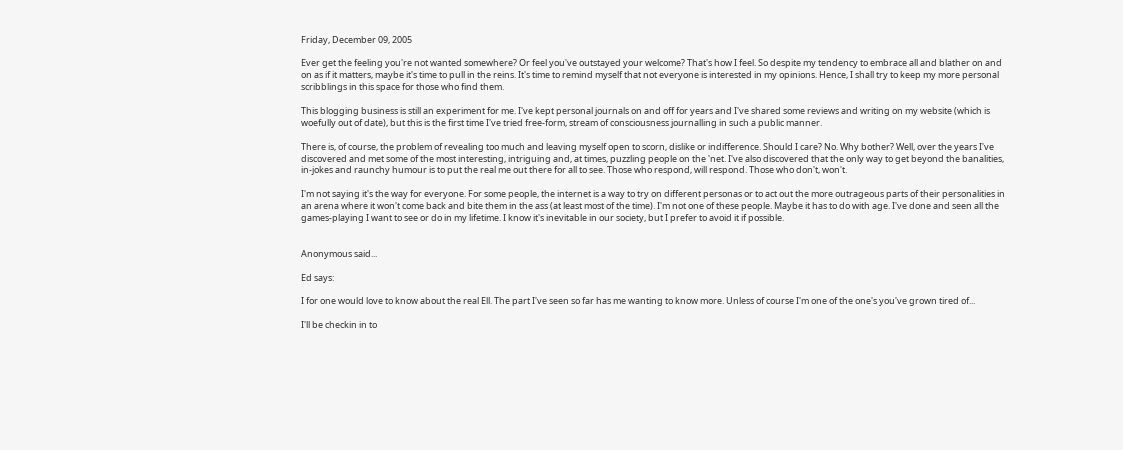Friday, December 09, 2005

Ever get the feeling you're not wanted somewhere? Or feel you've outstayed your welcome? That's how I feel. So despite my tendency to embrace all and blather on and on as if it matters, maybe it's time to pull in the reins. It's time to remind myself that not everyone is interested in my opinions. Hence, I shall try to keep my more personal scribblings in this space for those who find them.

This blogging business is still an experiment for me. I've kept personal journals on and off for years and I've shared some reviews and writing on my website (which is woefully out of date), but this is the first time I've tried free-form, stream of consciousness journalling in such a public manner.

There is, of course, the problem of revealing too much and leaving myself open to scorn, dislike or indifference. Should I care? No. Why bother? Well, over the years I've discovered and met some of the most interesting, intriguing and, at times, puzzling people on the 'net. I've also discovered that the only way to get beyond the banalities, in-jokes and raunchy humour is to put the real me out there for all to see. Those who respond, will respond. Those who don't, won't.

I'm not saying it's the way for everyone. For some people, the internet is a way to try on different personas or to act out the more outrageous parts of their personalities in an arena where it won't come back and bite them in the ass (at least most of the time). I'm not one of these people. Maybe it has to do with age. I've done and seen all the games-playing I want to see or do in my lifetime. I know it's inevitable in our society, but I prefer to avoid it if possible.


Anonymous said...

Ed says:

I for one would love to know about the real Ell. The part I've seen so far has me wanting to know more. Unless of course I'm one of the one's you've grown tired of...

I'll be checkin in to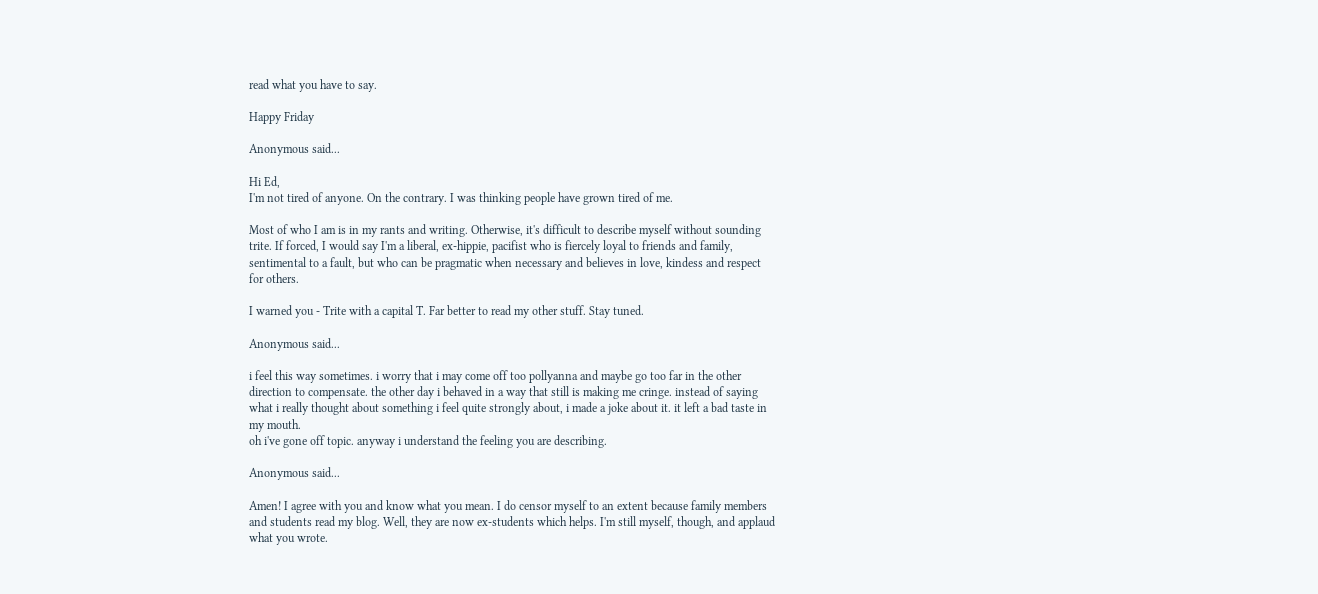read what you have to say.

Happy Friday

Anonymous said...

Hi Ed,
I'm not tired of anyone. On the contrary. I was thinking people have grown tired of me.

Most of who I am is in my rants and writing. Otherwise, it's difficult to describe myself without sounding trite. If forced, I would say I'm a liberal, ex-hippie, pacifist who is fiercely loyal to friends and family, sentimental to a fault, but who can be pragmatic when necessary and believes in love, kindess and respect for others.

I warned you - Trite with a capital T. Far better to read my other stuff. Stay tuned.

Anonymous said...

i feel this way sometimes. i worry that i may come off too pollyanna and maybe go too far in the other direction to compensate. the other day i behaved in a way that still is making me cringe. instead of saying what i really thought about something i feel quite strongly about, i made a joke about it. it left a bad taste in my mouth.
oh i've gone off topic. anyway i understand the feeling you are describing.

Anonymous said...

Amen! I agree with you and know what you mean. I do censor myself to an extent because family members and students read my blog. Well, they are now ex-students which helps. I'm still myself, though, and applaud what you wrote.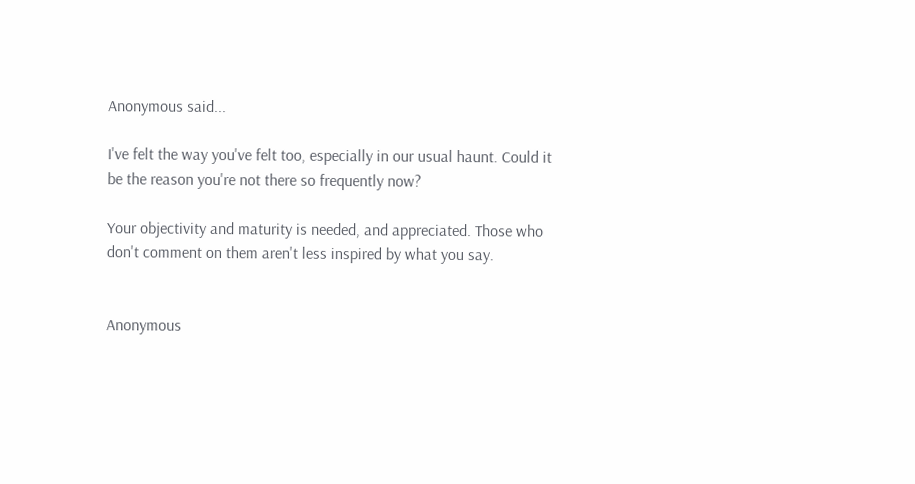Anonymous said...

I've felt the way you've felt too, especially in our usual haunt. Could it be the reason you're not there so frequently now?

Your objectivity and maturity is needed, and appreciated. Those who don't comment on them aren't less inspired by what you say.


Anonymous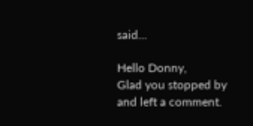said...

Hello Donny,
Glad you stopped by and left a comment.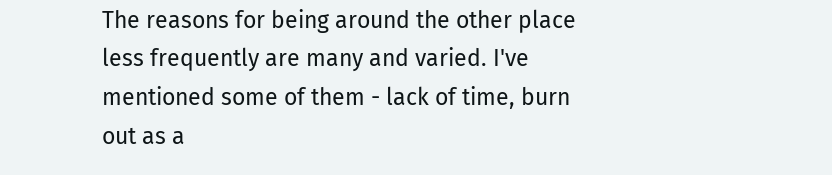The reasons for being around the other place less frequently are many and varied. I've mentioned some of them - lack of time, burn out as a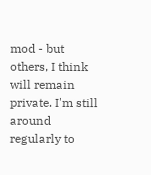mod - but others, I think will remain private. I'm still around regularly to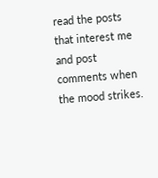read the posts that interest me and post comments when the mood strikes.